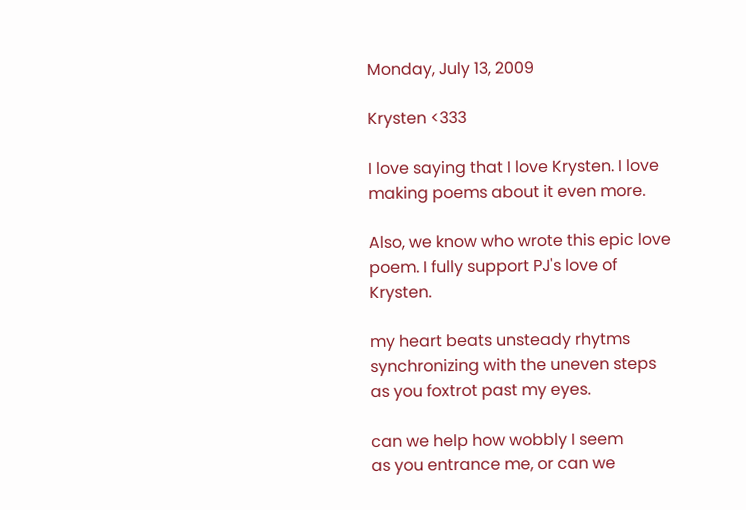Monday, July 13, 2009

Krysten <333

I love saying that I love Krysten. I love making poems about it even more.

Also, we know who wrote this epic love poem. I fully support PJ's love of Krysten.

my heart beats unsteady rhytms
synchronizing with the uneven steps
as you foxtrot past my eyes.

can we help how wobbly I seem
as you entrance me, or can we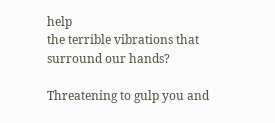help
the terrible vibrations that surround our hands?

Threatening to gulp you and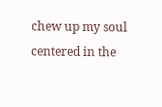chew up my soul
centered in the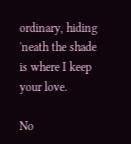ordinary, hiding 'neath the shade
is where I keep your love.

No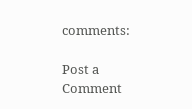comments:

Post a Comment